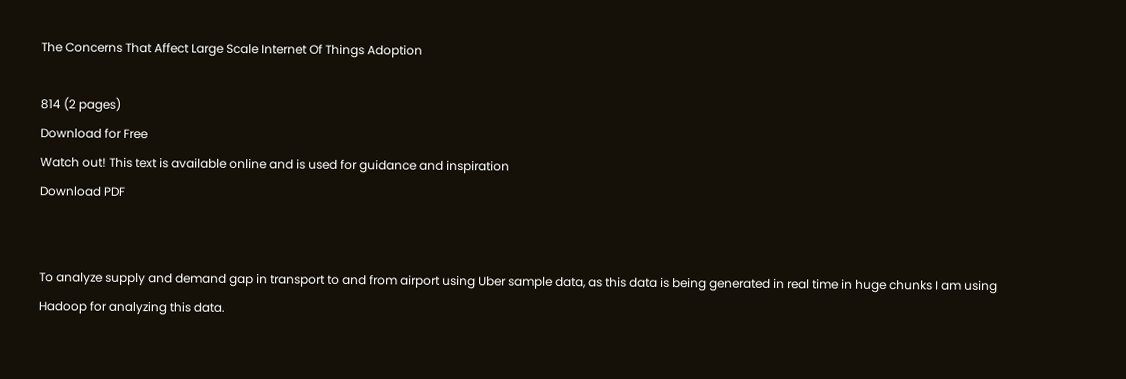The Concerns That Affect Large Scale Internet Of Things Adoption

814 (2 pages)
Download for Free
Watch out! This text is available online and is used for guidance and inspiration
Download PDF


To analyze supply and demand gap in transport to and from airport using Uber sample data, as this data is being generated in real time in huge chunks I am using Hadoop for analyzing this data.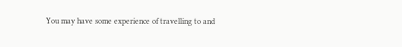You may have some experience of travelling to and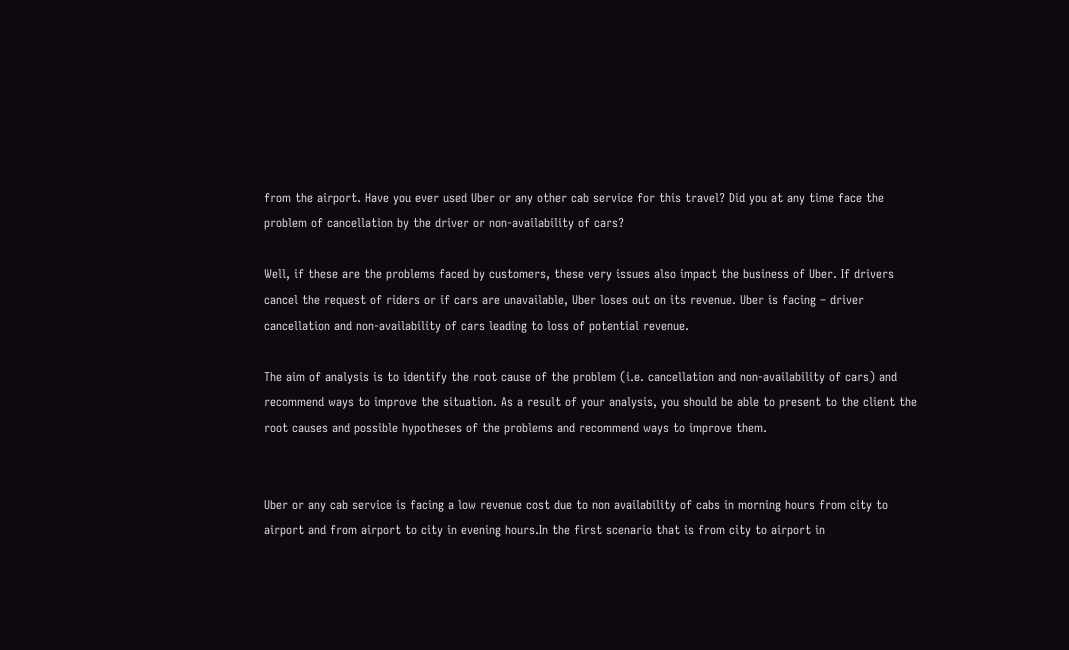from the airport. Have you ever used Uber or any other cab service for this travel? Did you at any time face the problem of cancellation by the driver or non-availability of cars?

Well, if these are the problems faced by customers, these very issues also impact the business of Uber. If drivers cancel the request of riders or if cars are unavailable, Uber loses out on its revenue. Uber is facing – driver cancellation and non-availability of cars leading to loss of potential revenue.

The aim of analysis is to identify the root cause of the problem (i.e. cancellation and non-availability of cars) and recommend ways to improve the situation. As a result of your analysis, you should be able to present to the client the root causes and possible hypotheses of the problems and recommend ways to improve them.


Uber or any cab service is facing a low revenue cost due to non availability of cabs in morning hours from city to airport and from airport to city in evening hours.In the first scenario that is from city to airport in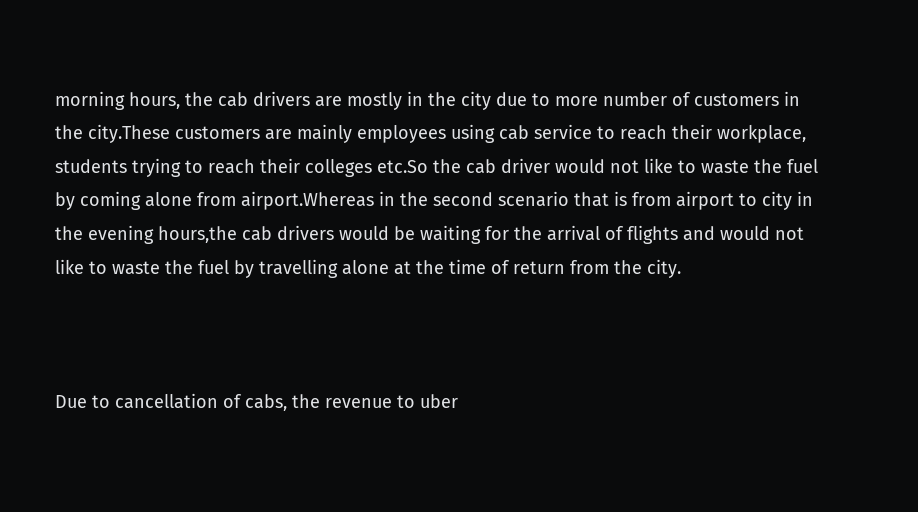morning hours, the cab drivers are mostly in the city due to more number of customers in the city.These customers are mainly employees using cab service to reach their workplace, students trying to reach their colleges etc.So the cab driver would not like to waste the fuel by coming alone from airport.Whereas in the second scenario that is from airport to city in the evening hours,the cab drivers would be waiting for the arrival of flights and would not like to waste the fuel by travelling alone at the time of return from the city.



Due to cancellation of cabs, the revenue to uber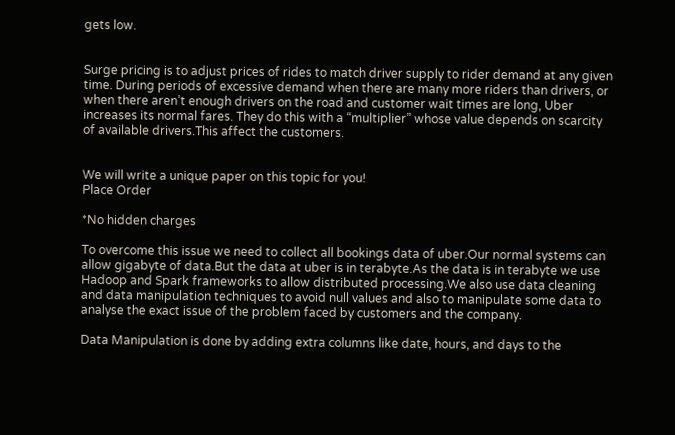gets low.


Surge pricing is to adjust prices of rides to match driver supply to rider demand at any given time. During periods of excessive demand when there are many more riders than drivers, or when there aren’t enough drivers on the road and customer wait times are long, Uber increases its normal fares. They do this with a “multiplier” whose value depends on scarcity of available drivers.This affect the customers.


We will write a unique paper on this topic for you!
Place Order

*No hidden charges

To overcome this issue we need to collect all bookings data of uber.Our normal systems can allow gigabyte of data.But the data at uber is in terabyte.As the data is in terabyte we use Hadoop and Spark frameworks to allow distributed processing.We also use data cleaning and data manipulation techniques to avoid null values and also to manipulate some data to analyse the exact issue of the problem faced by customers and the company.

Data Manipulation is done by adding extra columns like date, hours, and days to the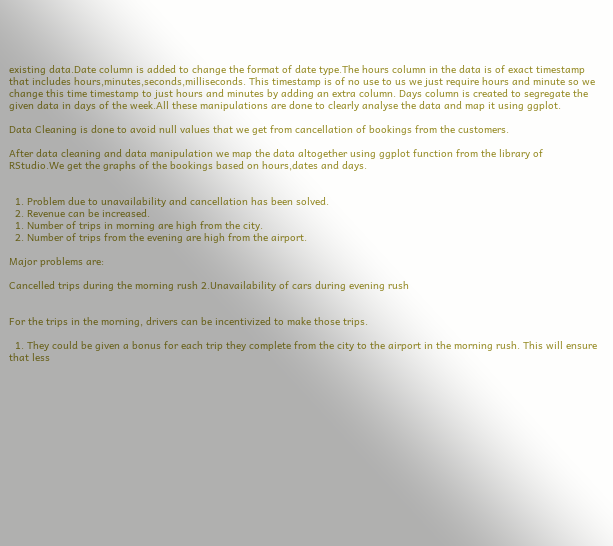existing data.Date column is added to change the format of date type.The hours column in the data is of exact timestamp that includes hours,minutes,seconds,milliseconds. This timestamp is of no use to us we just require hours and minute so we change this time timestamp to just hours and minutes by adding an extra column. Days column is created to segregate the given data in days of the week.All these manipulations are done to clearly analyse the data and map it using ggplot.

Data Cleaning is done to avoid null values that we get from cancellation of bookings from the customers.

After data cleaning and data manipulation we map the data altogether using ggplot function from the library of RStudio.We get the graphs of the bookings based on hours,dates and days.


  1. Problem due to unavailability and cancellation has been solved.
  2. Revenue can be increased.
  1. Number of trips in morning are high from the city.
  2. Number of trips from the evening are high from the airport.

Major problems are:

Cancelled trips during the morning rush 2.Unavailability of cars during evening rush


For the trips in the morning, drivers can be incentivized to make those trips.

  1. They could be given a bonus for each trip they complete from the city to the airport in the morning rush. This will ensure that less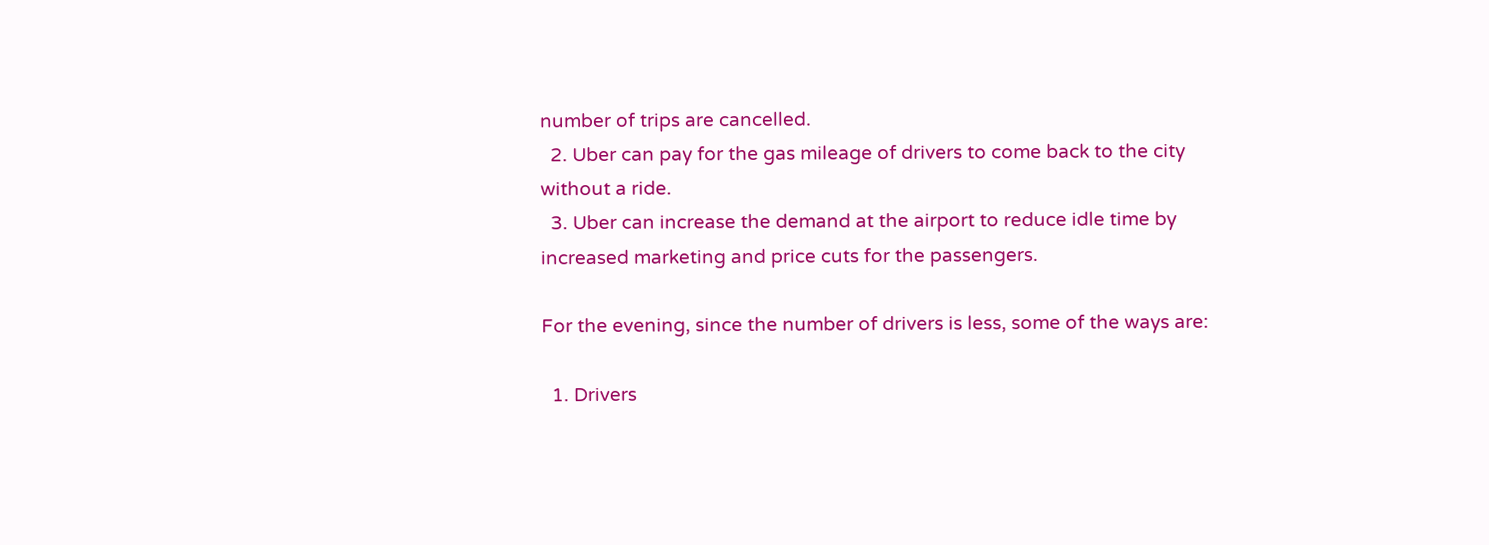number of trips are cancelled.
  2. Uber can pay for the gas mileage of drivers to come back to the city without a ride.
  3. Uber can increase the demand at the airport to reduce idle time by increased marketing and price cuts for the passengers.

For the evening, since the number of drivers is less, some of the ways are:

  1. Drivers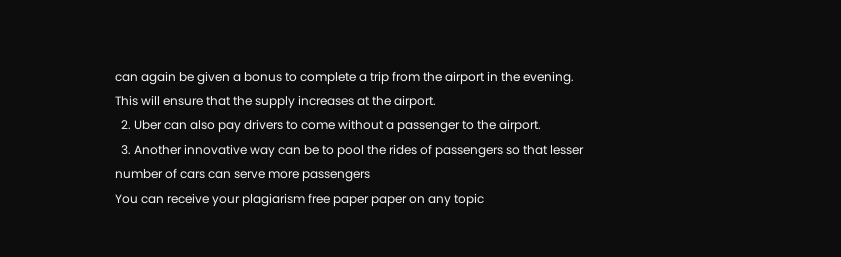can again be given a bonus to complete a trip from the airport in the evening. This will ensure that the supply increases at the airport.
  2. Uber can also pay drivers to come without a passenger to the airport.
  3. Another innovative way can be to pool the rides of passengers so that lesser number of cars can serve more passengers
You can receive your plagiarism free paper paper on any topic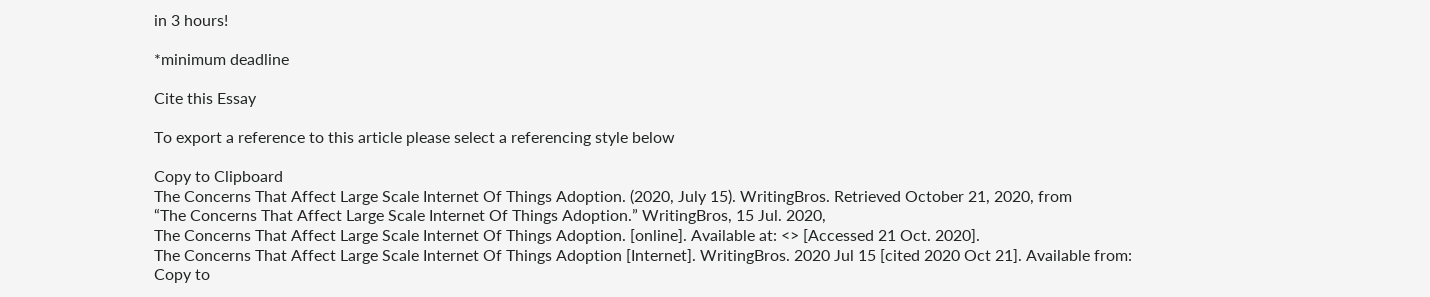in 3 hours!

*minimum deadline

Cite this Essay

To export a reference to this article please select a referencing style below

Copy to Clipboard
The Concerns That Affect Large Scale Internet Of Things Adoption. (2020, July 15). WritingBros. Retrieved October 21, 2020, from
“The Concerns That Affect Large Scale Internet Of Things Adoption.” WritingBros, 15 Jul. 2020,
The Concerns That Affect Large Scale Internet Of Things Adoption. [online]. Available at: <> [Accessed 21 Oct. 2020].
The Concerns That Affect Large Scale Internet Of Things Adoption [Internet]. WritingBros. 2020 Jul 15 [cited 2020 Oct 21]. Available from:
Copy to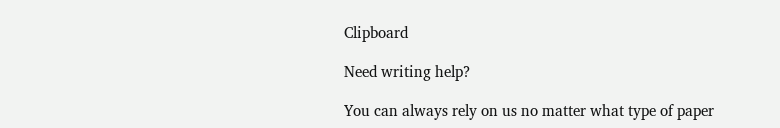Clipboard

Need writing help?

You can always rely on us no matter what type of paper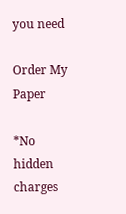you need

Order My Paper

*No hidden charges